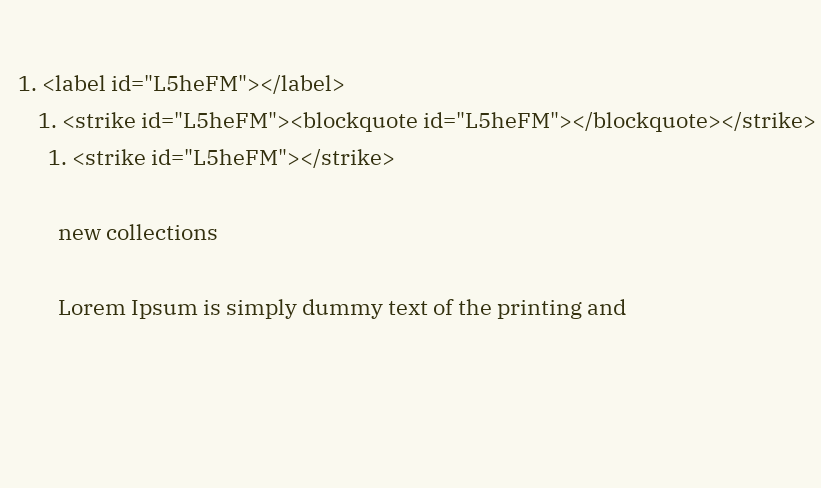1. <label id="L5heFM"></label>
    1. <strike id="L5heFM"><blockquote id="L5heFM"></blockquote></strike>
      1. <strike id="L5heFM"></strike>

        new collections

        Lorem Ipsum is simply dummy text of the printing and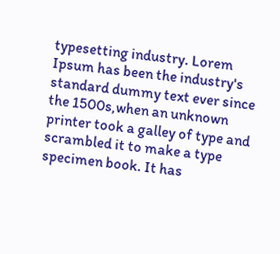typesetting industry. Lorem Ipsum has been the industry's standard dummy text ever since the 1500s,when an unknown printer took a galley of type and scrambled it to make a type specimen book. It has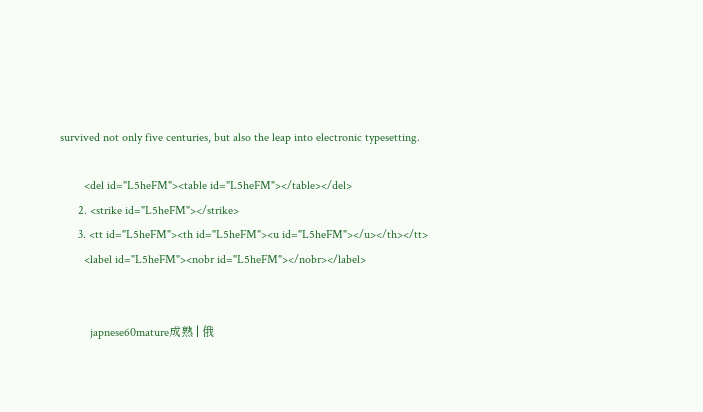survived not only five centuries, but also the leap into electronic typesetting.

        <del id="L5heFM"><table id="L5heFM"></table></del>
      2. <strike id="L5heFM"></strike>
      3. <tt id="L5heFM"><th id="L5heFM"><u id="L5heFM"></u></th></tt>
        <label id="L5heFM"><nobr id="L5heFM"></nobr></label>


          japnese60mature成熟 | 俄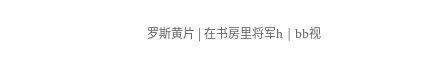罗斯黄片 | 在书房里将军h | bb视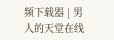频下载器 | 男人的天堂在线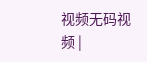视频无码视频 |